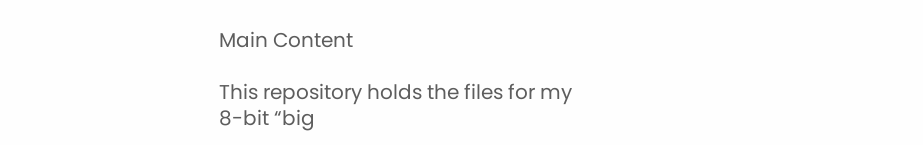Main Content

This repository holds the files for my 8-bit “big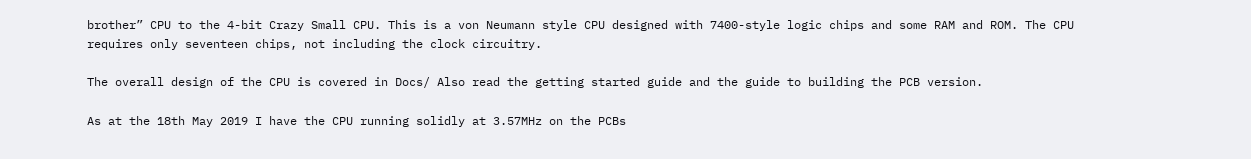brother” CPU to the 4-bit Crazy Small CPU. This is a von Neumann style CPU designed with 7400-style logic chips and some RAM and ROM. The CPU requires only seventeen chips, not including the clock circuitry.

The overall design of the CPU is covered in Docs/ Also read the getting started guide and the guide to building the PCB version.

As at the 18th May 2019 I have the CPU running solidly at 3.57MHz on the PCBs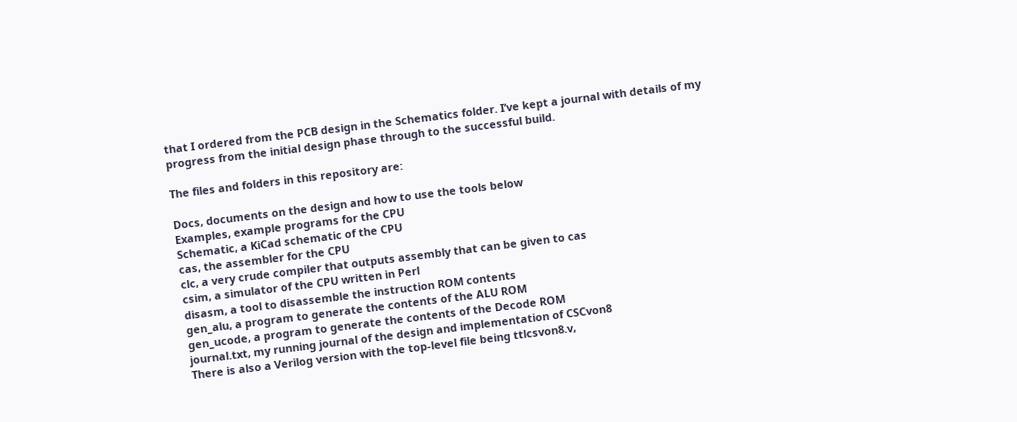that I ordered from the PCB design in the Schematics folder. I’ve kept a journal with details of my progress from the initial design phase through to the successful build.

The files and folders in this repository are:

Docs, documents on the design and how to use the tools below
Examples, example programs for the CPU
Schematic, a KiCad schematic of the CPU
cas, the assembler for the CPU
clc, a very crude compiler that outputs assembly that can be given to cas
csim, a simulator of the CPU written in Perl
disasm, a tool to disassemble the instruction ROM contents
gen_alu, a program to generate the contents of the ALU ROM
gen_ucode, a program to generate the contents of the Decode ROM
journal.txt, my running journal of the design and implementation of CSCvon8
There is also a Verilog version with the top-level file being ttlcsvon8.v,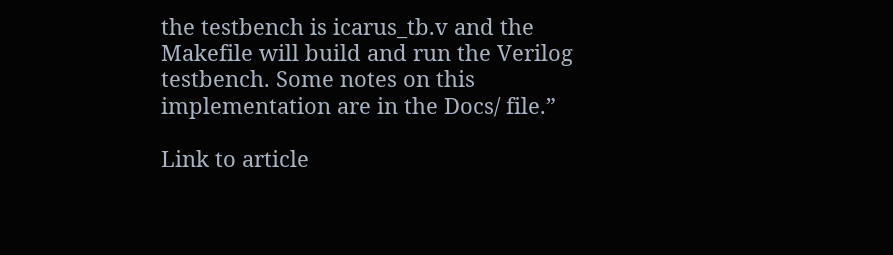the testbench is icarus_tb.v and the Makefile will build and run the Verilog testbench. Some notes on this implementation are in the Docs/ file.”

Link to article